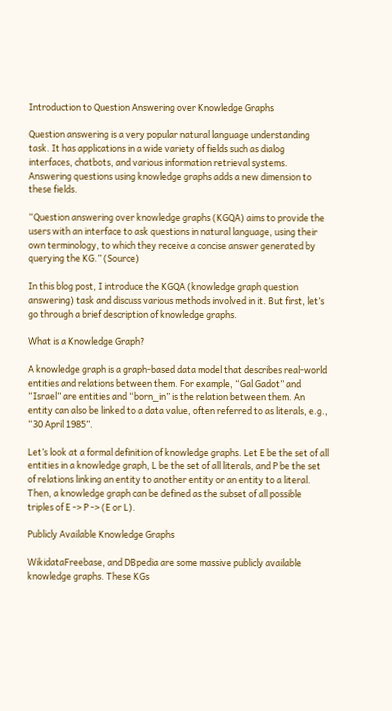Introduction to Question Answering over Knowledge Graphs

Question answering is a very popular natural language understanding task. It has applications in a wide variety of fields such as dialog interfaces, chatbots, and various information retrieval systems. Answering questions using knowledge graphs adds a new dimension to these fields.

“Question answering over knowledge graphs (KGQA) aims to provide the users with an interface to ask questions in natural language, using their own terminology, to which they receive a concise answer generated by querying the KG.” (Source)

In this blog post, I introduce the KGQA (knowledge graph question answering) task and discuss various methods involved in it. But first, let’s go through a brief description of knowledge graphs.

What is a Knowledge Graph?

A knowledge graph is a graph-based data model that describes real-world entities and relations between them. For example, “Gal Gadot” and “Israel” are entities and “born_in” is the relation between them. An entity can also be linked to a data value, often referred to as literals, e.g., “30 April 1985”.

Let’s look at a formal definition of knowledge graphs. Let E be the set of all entities in a knowledge graph, L be the set of all literals, and P be the set of relations linking an entity to another entity or an entity to a literal. Then, a knowledge graph can be defined as the subset of all possible triples of E -> P -> (E or L).

Publicly Available Knowledge Graphs

WikidataFreebase, and DBpedia are some massive publicly available knowledge graphs. These KGs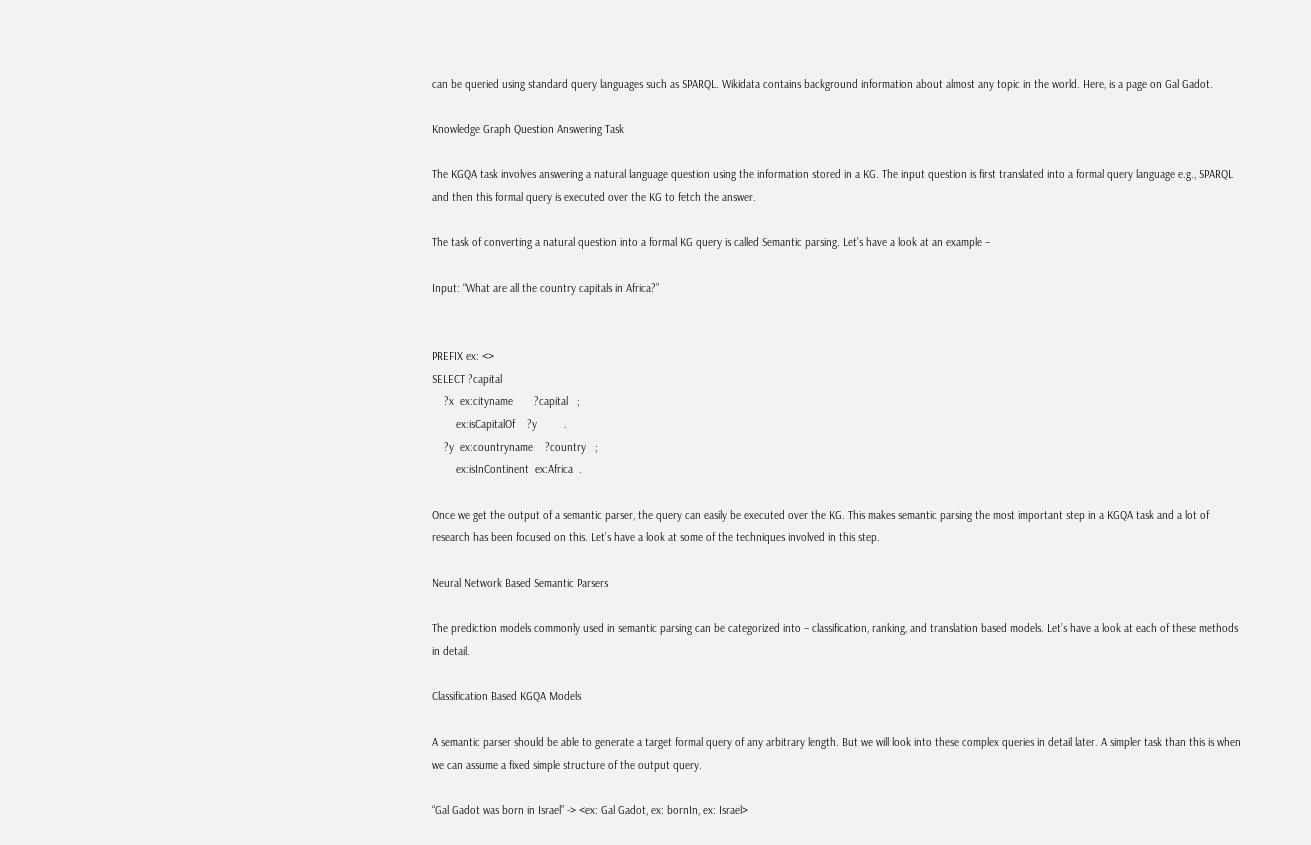can be queried using standard query languages such as SPARQL. Wikidata contains background information about almost any topic in the world. Here, is a page on Gal Gadot.

Knowledge Graph Question Answering Task

The KGQA task involves answering a natural language question using the information stored in a KG. The input question is first translated into a formal query language e.g., SPARQL and then this formal query is executed over the KG to fetch the answer.

The task of converting a natural question into a formal KG query is called Semantic parsing. Let’s have a look at an example –

Input: “What are all the country capitals in Africa?”


PREFIX ex: <>
SELECT ?capital
    ?x  ex:cityname       ?capital   ;
        ex:isCapitalOf    ?y         .
    ?y  ex:countryname    ?country   ;
        ex:isInContinent  ex:Africa  .

Once we get the output of a semantic parser, the query can easily be executed over the KG. This makes semantic parsing the most important step in a KGQA task and a lot of research has been focused on this. Let’s have a look at some of the techniques involved in this step.

Neural Network Based Semantic Parsers

The prediction models commonly used in semantic parsing can be categorized into – classification, ranking, and translation based models. Let’s have a look at each of these methods in detail.

Classification Based KGQA Models

A semantic parser should be able to generate a target formal query of any arbitrary length. But we will look into these complex queries in detail later. A simpler task than this is when we can assume a fixed simple structure of the output query.

“Gal Gadot was born in Israel” -> <ex: Gal Gadot, ex: bornIn, ex: Israel>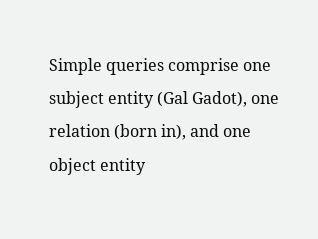Simple queries comprise one subject entity (Gal Gadot), one relation (born in), and one object entity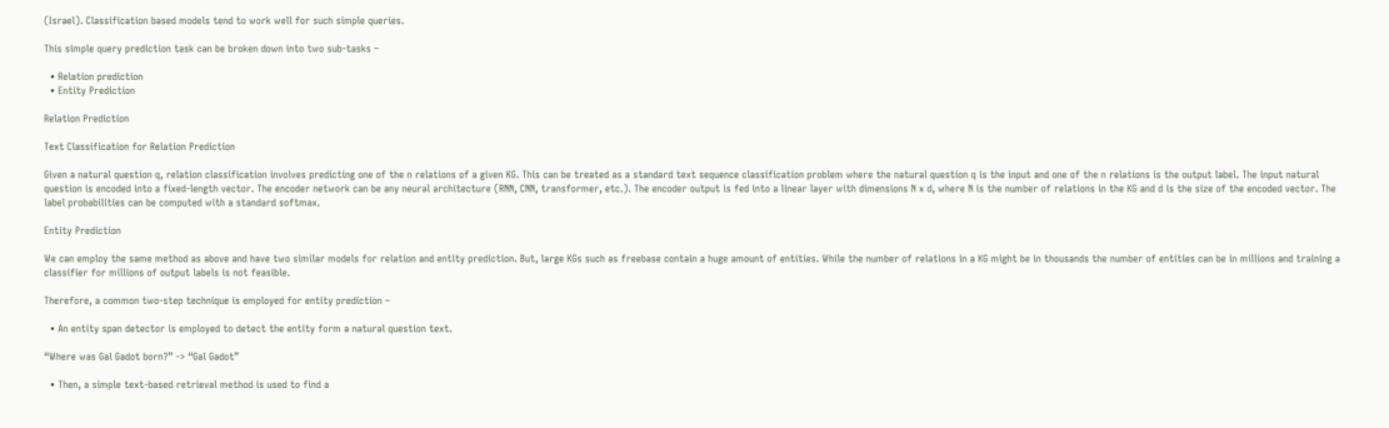(Israel). Classification based models tend to work well for such simple queries.

This simple query prediction task can be broken down into two sub-tasks –

  • Relation prediction
  • Entity Prediction

Relation Prediction

Text Classification for Relation Prediction

Given a natural question q, relation classification involves predicting one of the n relations of a given KG. This can be treated as a standard text sequence classification problem where the natural question q is the input and one of the n relations is the output label. The input natural question is encoded into a fixed-length vector. The encoder network can be any neural architecture (RNN, CNN, transformer, etc.). The encoder output is fed into a linear layer with dimensions N x d, where N is the number of relations in the KG and d is the size of the encoded vector. The label probabilities can be computed with a standard softmax.

Entity Prediction

We can employ the same method as above and have two similar models for relation and entity prediction. But, large KGs such as freebase contain a huge amount of entities. While the number of relations in a KG might be in thousands the number of entities can be in millions and training a classifier for millions of output labels is not feasible.

Therefore, a common two-step technique is employed for entity prediction –

  • An entity span detector is employed to detect the entity form a natural question text.

“Where was Gal Gadot born?” -> “Gal Gadot”

  • Then, a simple text-based retrieval method is used to find a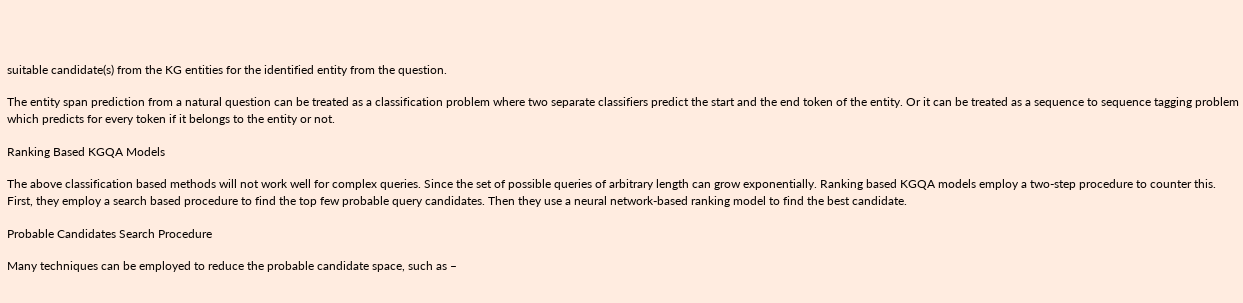suitable candidate(s) from the KG entities for the identified entity from the question.

The entity span prediction from a natural question can be treated as a classification problem where two separate classifiers predict the start and the end token of the entity. Or it can be treated as a sequence to sequence tagging problem which predicts for every token if it belongs to the entity or not.

Ranking Based KGQA Models

The above classification based methods will not work well for complex queries. Since the set of possible queries of arbitrary length can grow exponentially. Ranking based KGQA models employ a two-step procedure to counter this. First, they employ a search based procedure to find the top few probable query candidates. Then they use a neural network-based ranking model to find the best candidate.

Probable Candidates Search Procedure

Many techniques can be employed to reduce the probable candidate space, such as –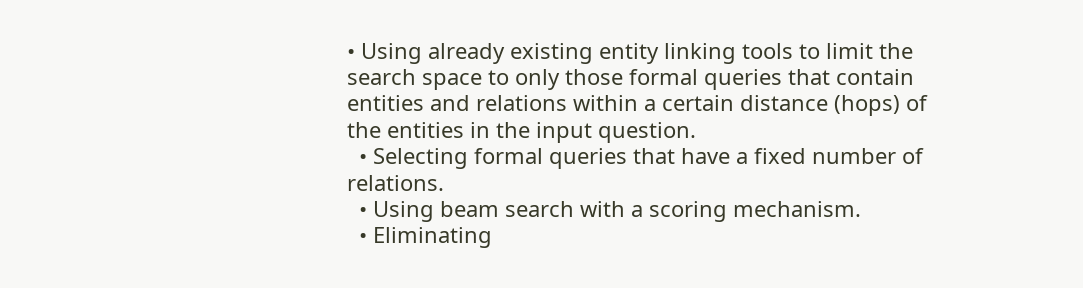• Using already existing entity linking tools to limit the search space to only those formal queries that contain entities and relations within a certain distance (hops) of the entities in the input question.
  • Selecting formal queries that have a fixed number of relations.
  • Using beam search with a scoring mechanism.
  • Eliminating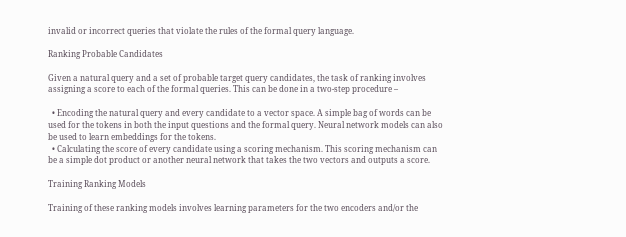invalid or incorrect queries that violate the rules of the formal query language.

Ranking Probable Candidates

Given a natural query and a set of probable target query candidates, the task of ranking involves assigning a score to each of the formal queries. This can be done in a two-step procedure –

  • Encoding the natural query and every candidate to a vector space. A simple bag of words can be used for the tokens in both the input questions and the formal query. Neural network models can also be used to learn embeddings for the tokens.
  • Calculating the score of every candidate using a scoring mechanism. This scoring mechanism can be a simple dot product or another neural network that takes the two vectors and outputs a score.

Training Ranking Models

Training of these ranking models involves learning parameters for the two encoders and/or the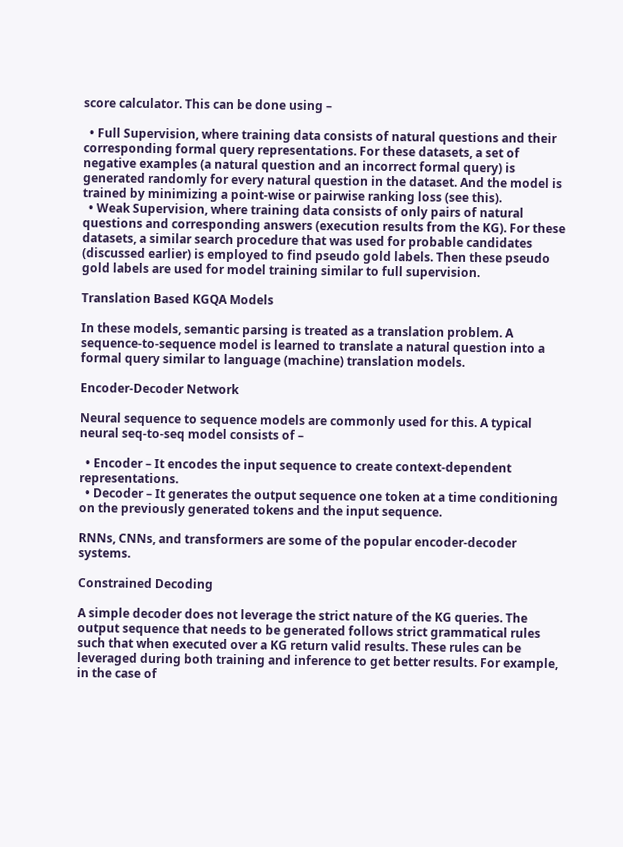score calculator. This can be done using –

  • Full Supervision, where training data consists of natural questions and their corresponding formal query representations. For these datasets, a set of negative examples (a natural question and an incorrect formal query) is generated randomly for every natural question in the dataset. And the model is trained by minimizing a point-wise or pairwise ranking loss (see this).
  • Weak Supervision, where training data consists of only pairs of natural questions and corresponding answers (execution results from the KG). For these datasets, a similar search procedure that was used for probable candidates (discussed earlier) is employed to find pseudo gold labels. Then these pseudo gold labels are used for model training similar to full supervision.

Translation Based KGQA Models

In these models, semantic parsing is treated as a translation problem. A sequence-to-sequence model is learned to translate a natural question into a formal query similar to language (machine) translation models.

Encoder-Decoder Network

Neural sequence to sequence models are commonly used for this. A typical neural seq-to-seq model consists of –

  • Encoder – It encodes the input sequence to create context-dependent representations.
  • Decoder – It generates the output sequence one token at a time conditioning on the previously generated tokens and the input sequence.

RNNs, CNNs, and transformers are some of the popular encoder-decoder systems.

Constrained Decoding

A simple decoder does not leverage the strict nature of the KG queries. The output sequence that needs to be generated follows strict grammatical rules such that when executed over a KG return valid results. These rules can be leveraged during both training and inference to get better results. For example, in the case of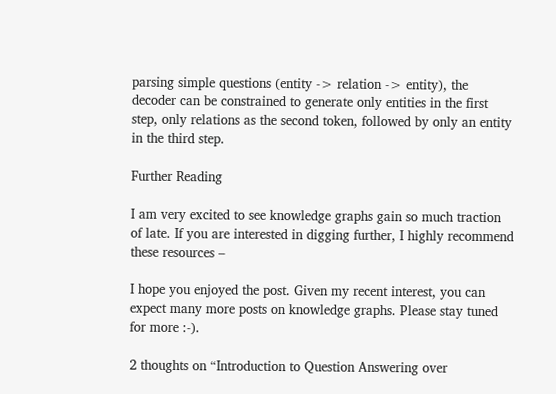parsing simple questions (entity -> relation -> entity), the decoder can be constrained to generate only entities in the first step, only relations as the second token, followed by only an entity in the third step.

Further Reading

I am very excited to see knowledge graphs gain so much traction of late. If you are interested in digging further, I highly recommend these resources –

I hope you enjoyed the post. Given my recent interest, you can expect many more posts on knowledge graphs. Please stay tuned for more :-).

2 thoughts on “Introduction to Question Answering over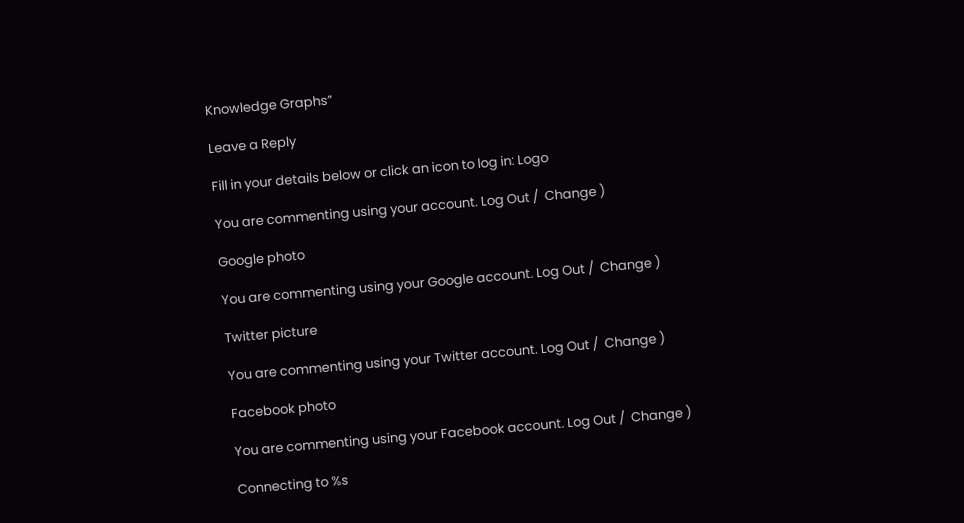Knowledge Graphs”

Leave a Reply

Fill in your details below or click an icon to log in: Logo

You are commenting using your account. Log Out /  Change )

Google photo

You are commenting using your Google account. Log Out /  Change )

Twitter picture

You are commenting using your Twitter account. Log Out /  Change )

Facebook photo

You are commenting using your Facebook account. Log Out /  Change )

Connecting to %s